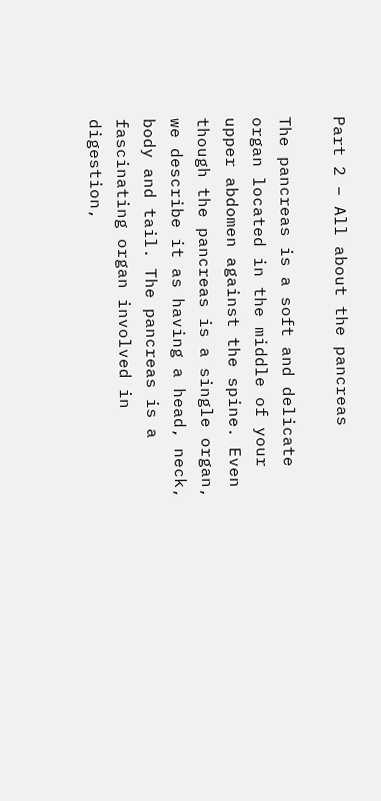Part 2 – All about the pancreas

The pancreas is a soft and delicate organ located in the middle of your upper abdomen against the spine. Even though the pancreas is a single organ, we describe it as having a head, neck, body and tail. The pancreas is a fascinating organ involved in digestion,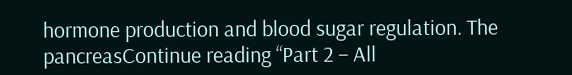hormone production and blood sugar regulation. The pancreasContinue reading “Part 2 – All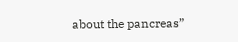about the pancreas”